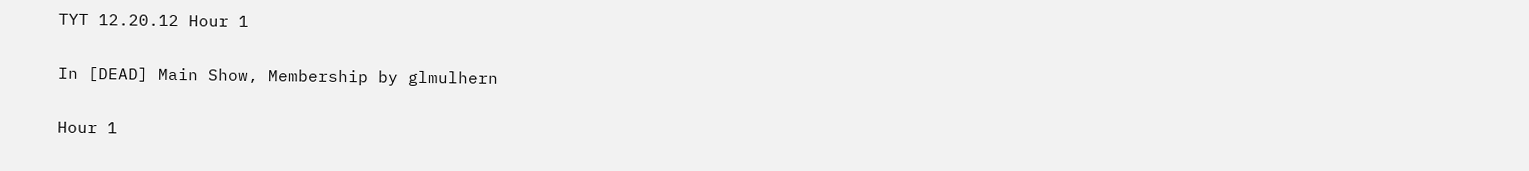TYT 12.20.12 Hour 1

In [DEAD] Main Show, Membership by glmulhern

Hour 1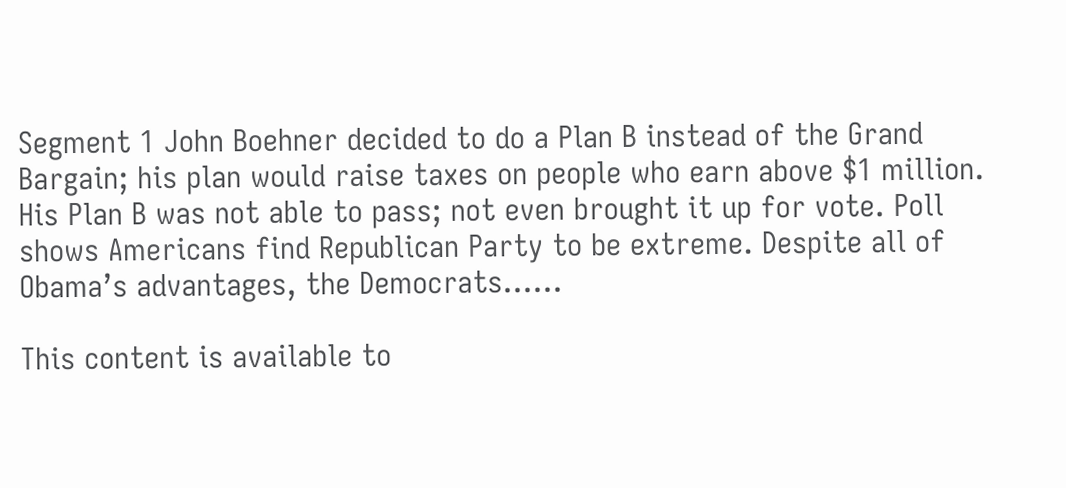Segment 1 John Boehner decided to do a Plan B instead of the Grand Bargain; his plan would raise taxes on people who earn above $1 million. His Plan B was not able to pass; not even brought it up for vote. Poll shows Americans find Republican Party to be extreme. Despite all of Obama’s advantages, the Democrats…...

This content is available to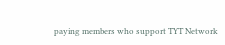paying members who support TYT Network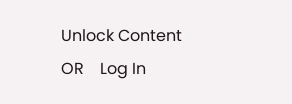Unlock Content    OR    Log In